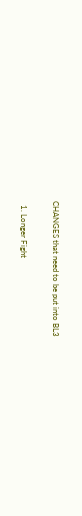CHANGES that need to be put into BL3

  1. Longer Fight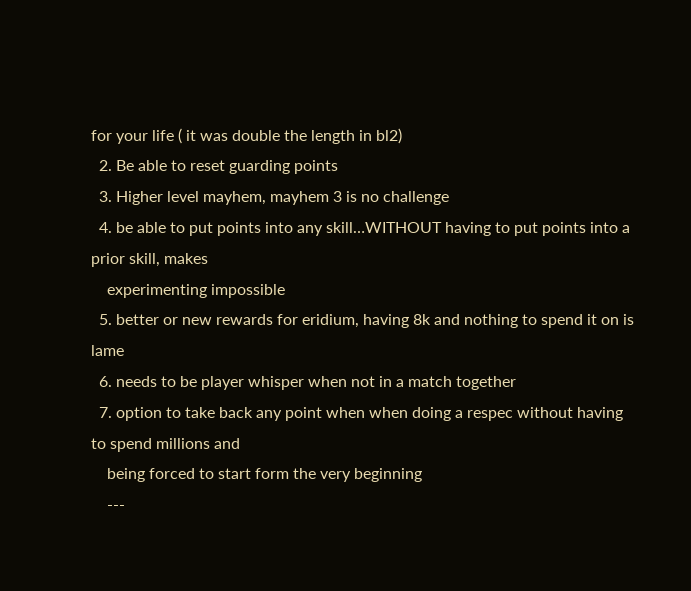for your life ( it was double the length in bl2)
  2. Be able to reset guarding points
  3. Higher level mayhem, mayhem 3 is no challenge
  4. be able to put points into any skill…WITHOUT having to put points into a prior skill, makes
    experimenting impossible
  5. better or new rewards for eridium, having 8k and nothing to spend it on is lame
  6. needs to be player whisper when not in a match together
  7. option to take back any point when when doing a respec without having to spend millions and
    being forced to start form the very beginning
    ---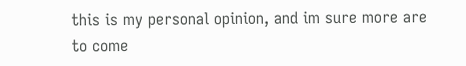this is my personal opinion, and im sure more are to come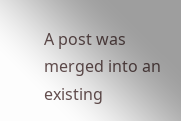A post was merged into an existing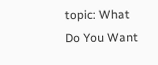topic: What Do You Want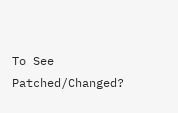To See Patched/Changed?